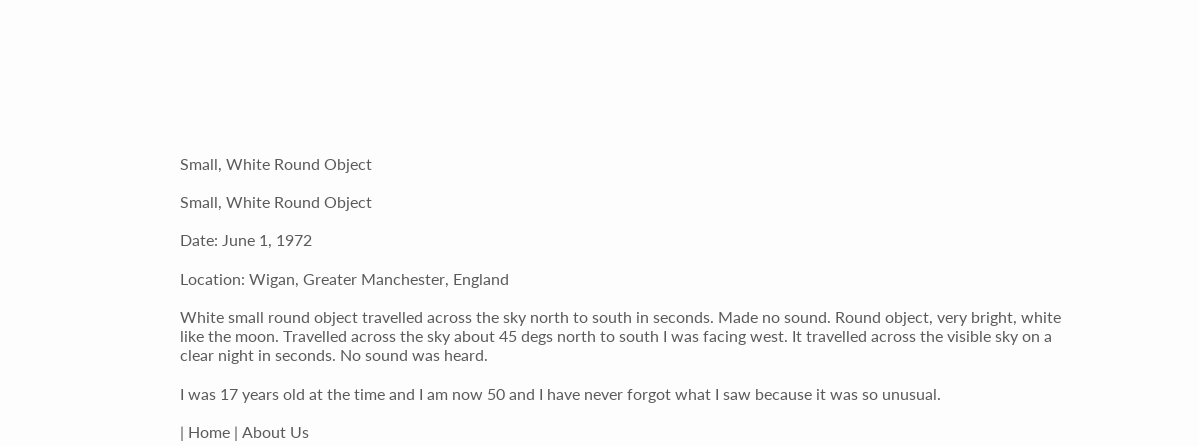Small, White Round Object

Small, White Round Object

Date: June 1, 1972

Location: Wigan, Greater Manchester, England

White small round object travelled across the sky north to south in seconds. Made no sound. Round object, very bright, white like the moon. Travelled across the sky about 45 degs north to south I was facing west. It travelled across the visible sky on a clear night in seconds. No sound was heard.

I was 17 years old at the time and I am now 50 and I have never forgot what I saw because it was so unusual.

| Home | About Us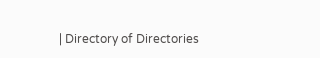| Directory of Directories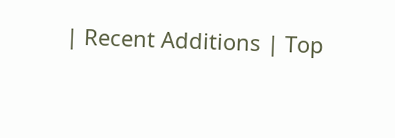| Recent Additions | Top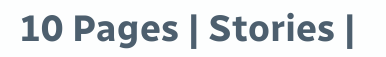10 Pages | Stories |